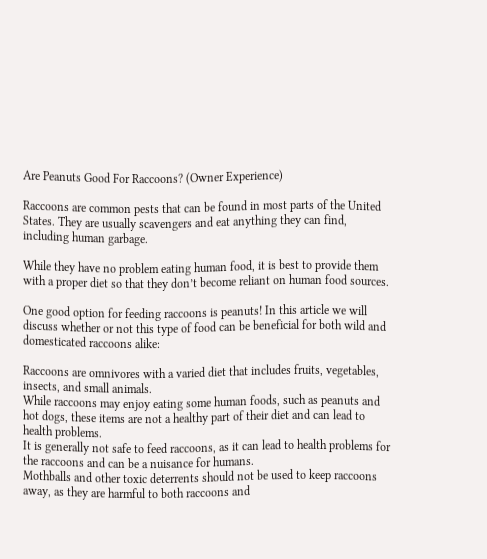Are Peanuts Good For Raccoons? (Owner Experience)

Raccoons are common pests that can be found in most parts of the United States. They are usually scavengers and eat anything they can find, including human garbage.

While they have no problem eating human food, it is best to provide them with a proper diet so that they don’t become reliant on human food sources.

One good option for feeding raccoons is peanuts! In this article we will discuss whether or not this type of food can be beneficial for both wild and domesticated raccoons alike:

Raccoons are omnivores with a varied diet that includes fruits, vegetables, insects, and small animals.
While raccoons may enjoy eating some human foods, such as peanuts and hot dogs, these items are not a healthy part of their diet and can lead to health problems.
It is generally not safe to feed raccoons, as it can lead to health problems for the raccoons and can be a nuisance for humans.
Mothballs and other toxic deterrents should not be used to keep raccoons away, as they are harmful to both raccoons and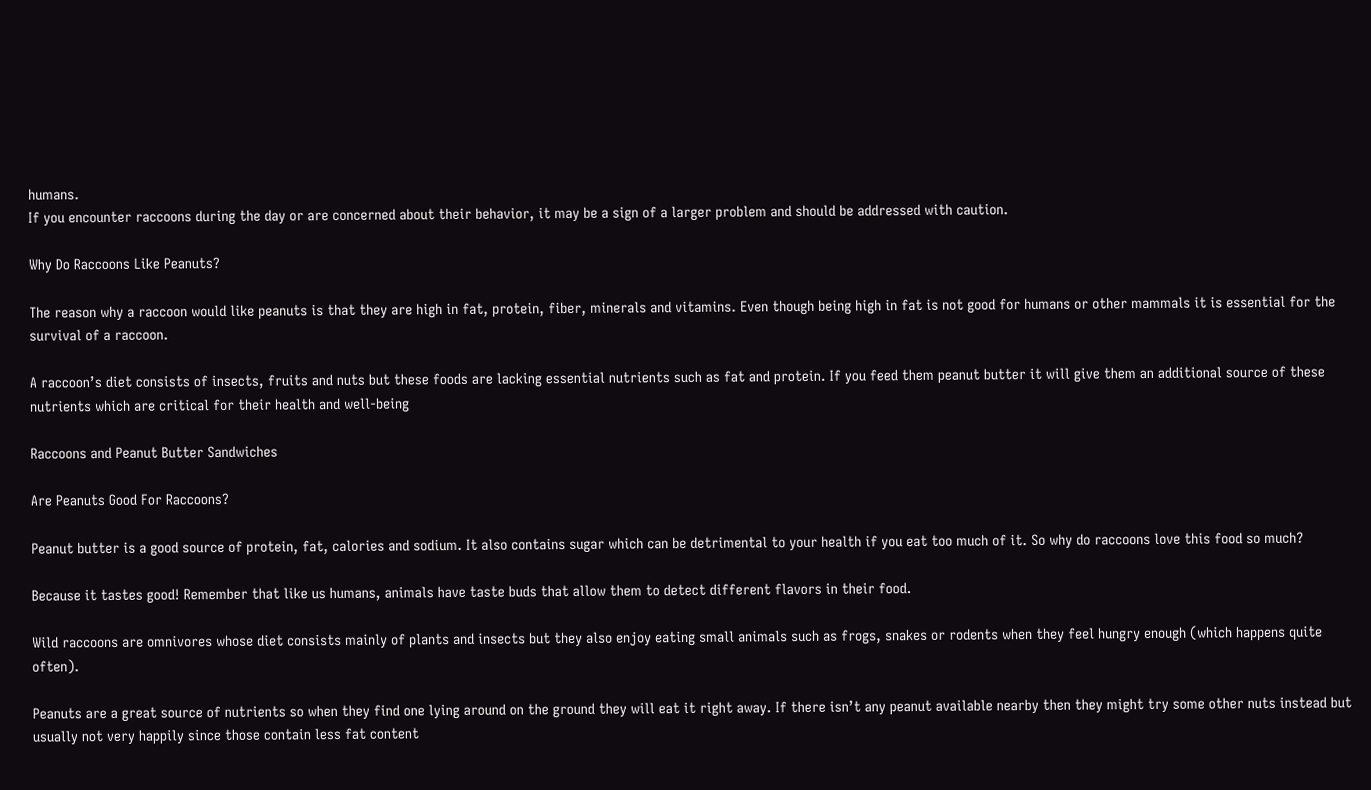humans.
If you encounter raccoons during the day or are concerned about their behavior, it may be a sign of a larger problem and should be addressed with caution.

Why Do Raccoons Like Peanuts?

The reason why a raccoon would like peanuts is that they are high in fat, protein, fiber, minerals and vitamins. Even though being high in fat is not good for humans or other mammals it is essential for the survival of a raccoon.

A raccoon’s diet consists of insects, fruits and nuts but these foods are lacking essential nutrients such as fat and protein. If you feed them peanut butter it will give them an additional source of these nutrients which are critical for their health and well-being

Raccoons and Peanut Butter Sandwiches

Are Peanuts Good For Raccoons?

Peanut butter is a good source of protein, fat, calories and sodium. It also contains sugar which can be detrimental to your health if you eat too much of it. So why do raccoons love this food so much?

Because it tastes good! Remember that like us humans, animals have taste buds that allow them to detect different flavors in their food.

Wild raccoons are omnivores whose diet consists mainly of plants and insects but they also enjoy eating small animals such as frogs, snakes or rodents when they feel hungry enough (which happens quite often).

Peanuts are a great source of nutrients so when they find one lying around on the ground they will eat it right away. If there isn’t any peanut available nearby then they might try some other nuts instead but usually not very happily since those contain less fat content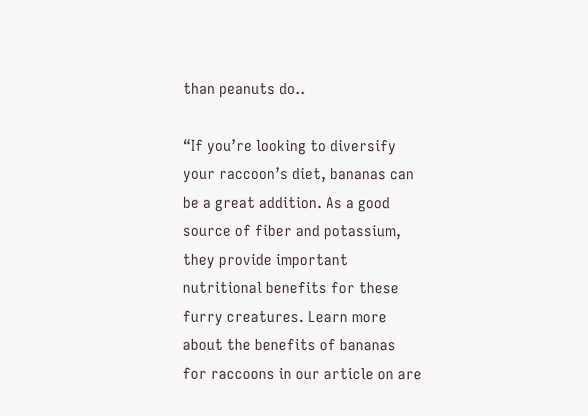than peanuts do..

“If you’re looking to diversify your raccoon’s diet, bananas can be a great addition. As a good source of fiber and potassium, they provide important nutritional benefits for these furry creatures. Learn more about the benefits of bananas for raccoons in our article on are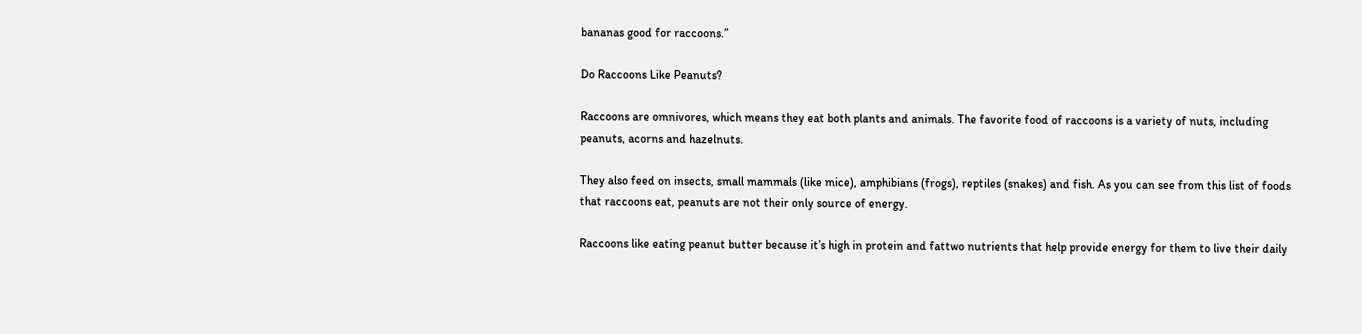bananas good for raccoons.”

Do Raccoons Like Peanuts?

Raccoons are omnivores, which means they eat both plants and animals. The favorite food of raccoons is a variety of nuts, including peanuts, acorns and hazelnuts.

They also feed on insects, small mammals (like mice), amphibians (frogs), reptiles (snakes) and fish. As you can see from this list of foods that raccoons eat, peanuts are not their only source of energy.

Raccoons like eating peanut butter because it’s high in protein and fattwo nutrients that help provide energy for them to live their daily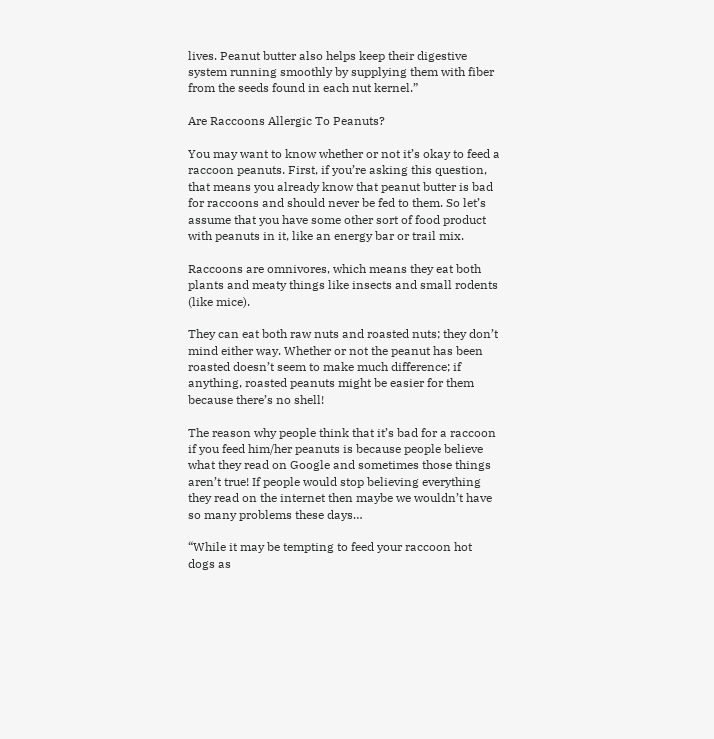lives. Peanut butter also helps keep their digestive system running smoothly by supplying them with fiber from the seeds found in each nut kernel.”

Are Raccoons Allergic To Peanuts?

You may want to know whether or not it’s okay to feed a raccoon peanuts. First, if you’re asking this question, that means you already know that peanut butter is bad for raccoons and should never be fed to them. So let’s assume that you have some other sort of food product with peanuts in it, like an energy bar or trail mix.

Raccoons are omnivores, which means they eat both plants and meaty things like insects and small rodents (like mice).

They can eat both raw nuts and roasted nuts; they don’t mind either way. Whether or not the peanut has been roasted doesn’t seem to make much difference; if anything, roasted peanuts might be easier for them because there’s no shell!

The reason why people think that it’s bad for a raccoon if you feed him/her peanuts is because people believe what they read on Google and sometimes those things aren’t true! If people would stop believing everything they read on the internet then maybe we wouldn’t have so many problems these days…

“While it may be tempting to feed your raccoon hot dogs as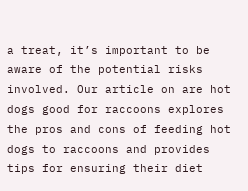a treat, it’s important to be aware of the potential risks involved. Our article on are hot dogs good for raccoons explores the pros and cons of feeding hot dogs to raccoons and provides tips for ensuring their diet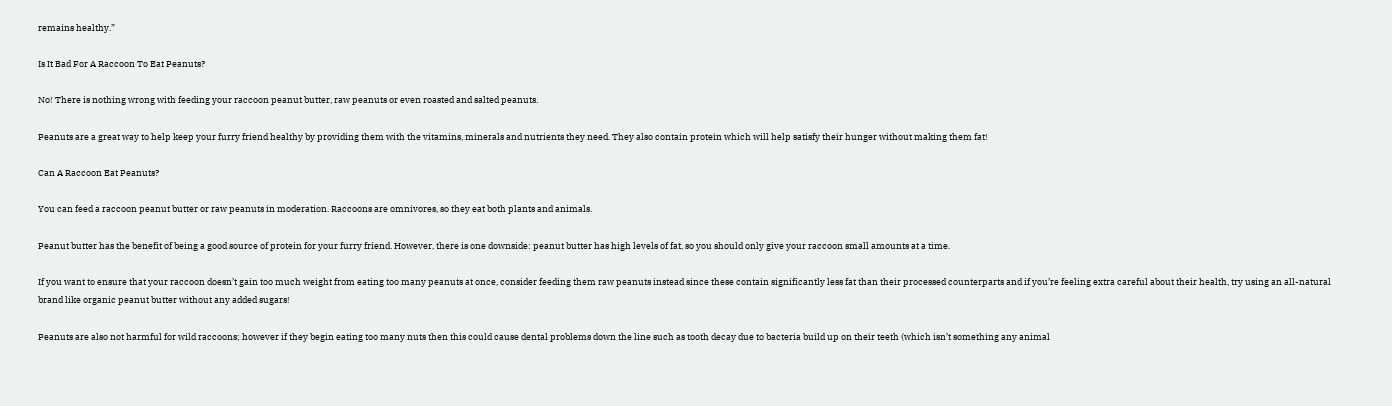remains healthy.”

Is It Bad For A Raccoon To Eat Peanuts?

No! There is nothing wrong with feeding your raccoon peanut butter, raw peanuts or even roasted and salted peanuts.

Peanuts are a great way to help keep your furry friend healthy by providing them with the vitamins, minerals and nutrients they need. They also contain protein which will help satisfy their hunger without making them fat!

Can A Raccoon Eat Peanuts?

You can feed a raccoon peanut butter or raw peanuts in moderation. Raccoons are omnivores, so they eat both plants and animals.

Peanut butter has the benefit of being a good source of protein for your furry friend. However, there is one downside: peanut butter has high levels of fat, so you should only give your raccoon small amounts at a time.

If you want to ensure that your raccoon doesn’t gain too much weight from eating too many peanuts at once, consider feeding them raw peanuts instead since these contain significantly less fat than their processed counterparts and if you’re feeling extra careful about their health, try using an all-natural brand like organic peanut butter without any added sugars!

Peanuts are also not harmful for wild raccoons; however if they begin eating too many nuts then this could cause dental problems down the line such as tooth decay due to bacteria build up on their teeth (which isn’t something any animal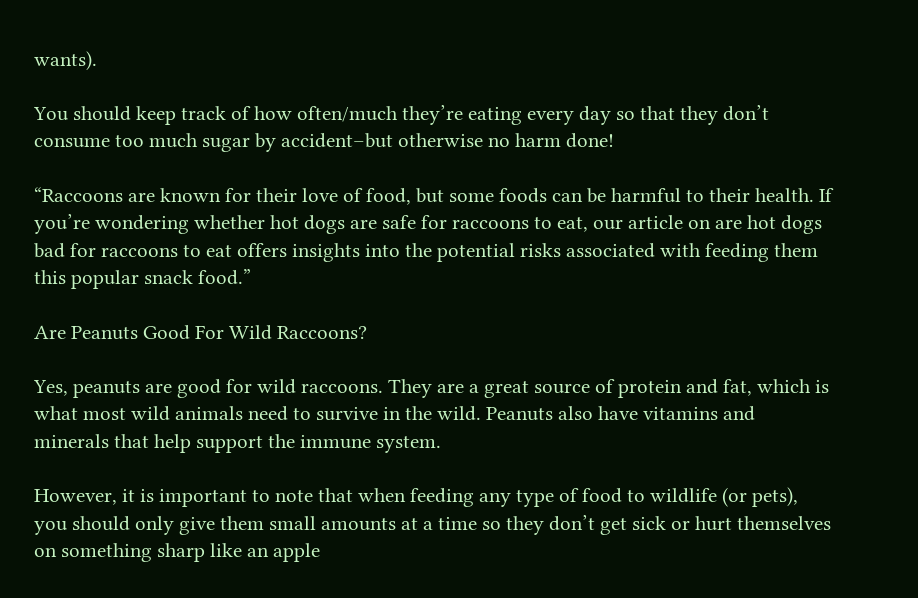wants).

You should keep track of how often/much they’re eating every day so that they don’t consume too much sugar by accident–but otherwise no harm done!

“Raccoons are known for their love of food, but some foods can be harmful to their health. If you’re wondering whether hot dogs are safe for raccoons to eat, our article on are hot dogs bad for raccoons to eat offers insights into the potential risks associated with feeding them this popular snack food.”

Are Peanuts Good For Wild Raccoons?

Yes, peanuts are good for wild raccoons. They are a great source of protein and fat, which is what most wild animals need to survive in the wild. Peanuts also have vitamins and minerals that help support the immune system.

However, it is important to note that when feeding any type of food to wildlife (or pets), you should only give them small amounts at a time so they don’t get sick or hurt themselves on something sharp like an apple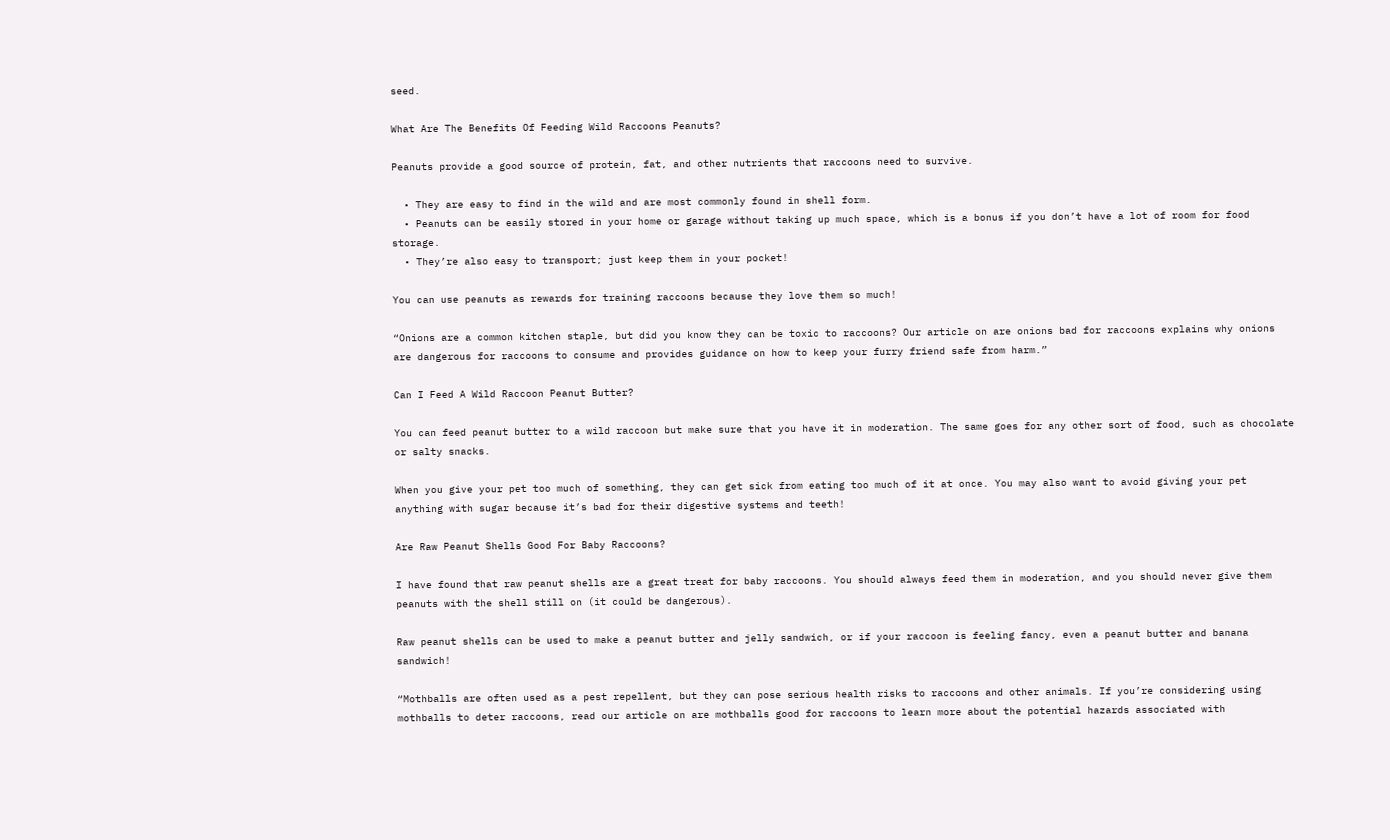seed.

What Are The Benefits Of Feeding Wild Raccoons Peanuts?

Peanuts provide a good source of protein, fat, and other nutrients that raccoons need to survive.

  • They are easy to find in the wild and are most commonly found in shell form.
  • Peanuts can be easily stored in your home or garage without taking up much space, which is a bonus if you don’t have a lot of room for food storage.
  • They’re also easy to transport; just keep them in your pocket!

You can use peanuts as rewards for training raccoons because they love them so much!

“Onions are a common kitchen staple, but did you know they can be toxic to raccoons? Our article on are onions bad for raccoons explains why onions are dangerous for raccoons to consume and provides guidance on how to keep your furry friend safe from harm.”

Can I Feed A Wild Raccoon Peanut Butter?

You can feed peanut butter to a wild raccoon but make sure that you have it in moderation. The same goes for any other sort of food, such as chocolate or salty snacks.

When you give your pet too much of something, they can get sick from eating too much of it at once. You may also want to avoid giving your pet anything with sugar because it’s bad for their digestive systems and teeth!

Are Raw Peanut Shells Good For Baby Raccoons?

I have found that raw peanut shells are a great treat for baby raccoons. You should always feed them in moderation, and you should never give them peanuts with the shell still on (it could be dangerous).

Raw peanut shells can be used to make a peanut butter and jelly sandwich, or if your raccoon is feeling fancy, even a peanut butter and banana sandwich!

“Mothballs are often used as a pest repellent, but they can pose serious health risks to raccoons and other animals. If you’re considering using mothballs to deter raccoons, read our article on are mothballs good for raccoons to learn more about the potential hazards associated with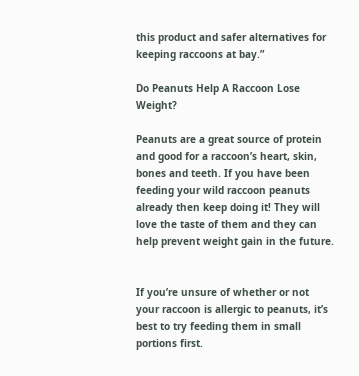this product and safer alternatives for keeping raccoons at bay.”

Do Peanuts Help A Raccoon Lose Weight?

Peanuts are a great source of protein and good for a raccoon’s heart, skin, bones and teeth. If you have been feeding your wild raccoon peanuts already then keep doing it! They will love the taste of them and they can help prevent weight gain in the future.


If you’re unsure of whether or not your raccoon is allergic to peanuts, it’s best to try feeding them in small portions first.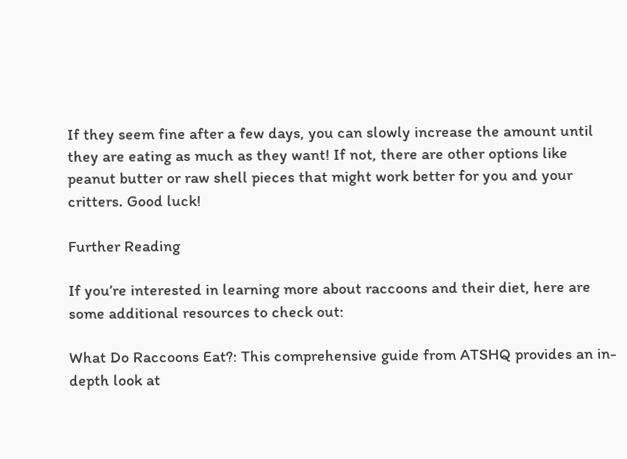If they seem fine after a few days, you can slowly increase the amount until they are eating as much as they want! If not, there are other options like peanut butter or raw shell pieces that might work better for you and your critters. Good luck!

Further Reading

If you’re interested in learning more about raccoons and their diet, here are some additional resources to check out:

What Do Raccoons Eat?: This comprehensive guide from ATSHQ provides an in-depth look at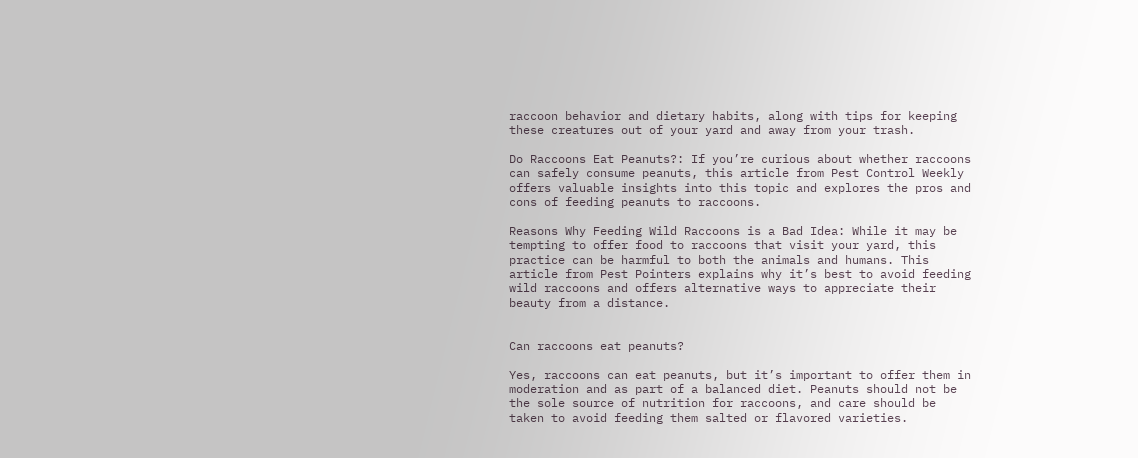raccoon behavior and dietary habits, along with tips for keeping these creatures out of your yard and away from your trash.

Do Raccoons Eat Peanuts?: If you’re curious about whether raccoons can safely consume peanuts, this article from Pest Control Weekly offers valuable insights into this topic and explores the pros and cons of feeding peanuts to raccoons.

Reasons Why Feeding Wild Raccoons is a Bad Idea: While it may be tempting to offer food to raccoons that visit your yard, this practice can be harmful to both the animals and humans. This article from Pest Pointers explains why it’s best to avoid feeding wild raccoons and offers alternative ways to appreciate their beauty from a distance.


Can raccoons eat peanuts?

Yes, raccoons can eat peanuts, but it’s important to offer them in moderation and as part of a balanced diet. Peanuts should not be the sole source of nutrition for raccoons, and care should be taken to avoid feeding them salted or flavored varieties.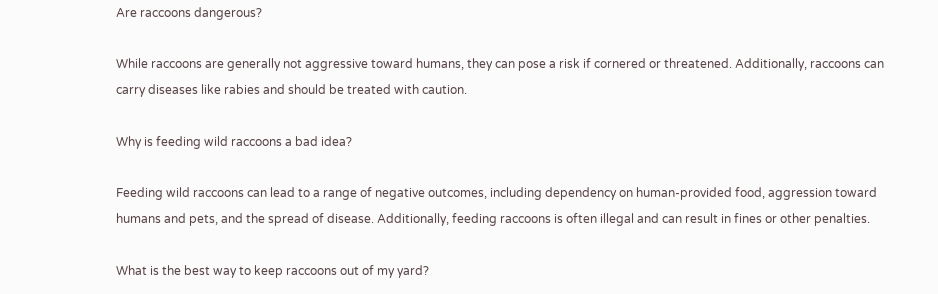Are raccoons dangerous?

While raccoons are generally not aggressive toward humans, they can pose a risk if cornered or threatened. Additionally, raccoons can carry diseases like rabies and should be treated with caution.

Why is feeding wild raccoons a bad idea?

Feeding wild raccoons can lead to a range of negative outcomes, including dependency on human-provided food, aggression toward humans and pets, and the spread of disease. Additionally, feeding raccoons is often illegal and can result in fines or other penalties.

What is the best way to keep raccoons out of my yard?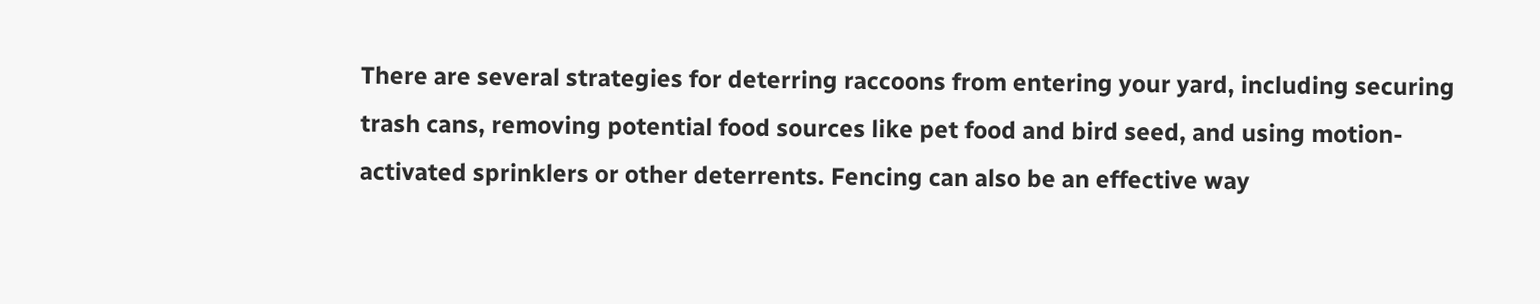There are several strategies for deterring raccoons from entering your yard, including securing trash cans, removing potential food sources like pet food and bird seed, and using motion-activated sprinklers or other deterrents. Fencing can also be an effective way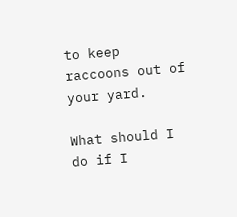to keep raccoons out of your yard.

What should I do if I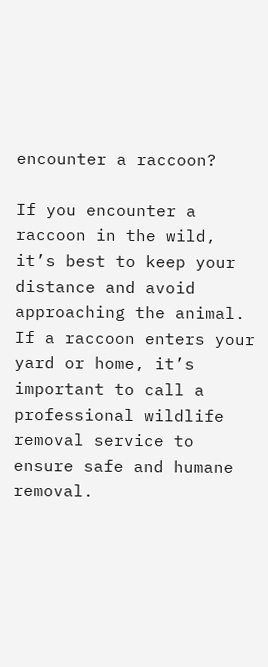encounter a raccoon?

If you encounter a raccoon in the wild, it’s best to keep your distance and avoid approaching the animal. If a raccoon enters your yard or home, it’s important to call a professional wildlife removal service to ensure safe and humane removal.